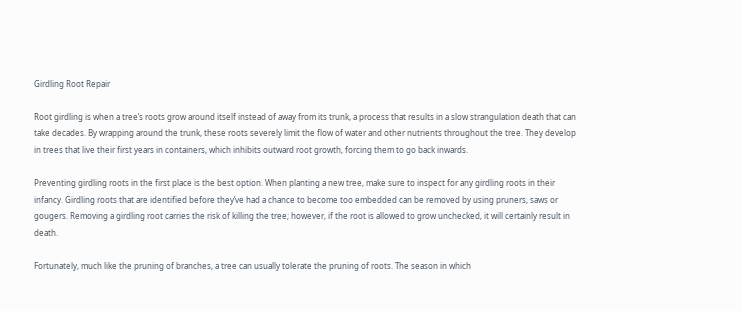Girdling Root Repair

Root girdling is when a tree’s roots grow around itself instead of away from its trunk, a process that results in a slow strangulation death that can take decades. By wrapping around the trunk, these roots severely limit the flow of water and other nutrients throughout the tree. They develop in trees that live their first years in containers, which inhibits outward root growth, forcing them to go back inwards.

Preventing girdling roots in the first place is the best option. When planting a new tree, make sure to inspect for any girdling roots in their infancy. Girdling roots that are identified before they’ve had a chance to become too embedded can be removed by using pruners, saws or gougers. Removing a girdling root carries the risk of killing the tree; however, if the root is allowed to grow unchecked, it will certainly result in death.

Fortunately, much like the pruning of branches, a tree can usually tolerate the pruning of roots. The season in which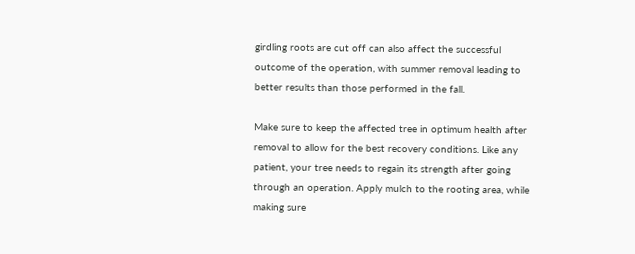girdling roots are cut off can also affect the successful outcome of the operation, with summer removal leading to better results than those performed in the fall.

Make sure to keep the affected tree in optimum health after removal to allow for the best recovery conditions. Like any patient, your tree needs to regain its strength after going through an operation. Apply mulch to the rooting area, while making sure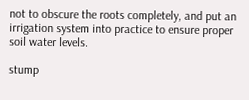not to obscure the roots completely, and put an irrigation system into practice to ensure proper soil water levels.

stump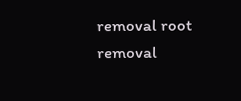removal root removal